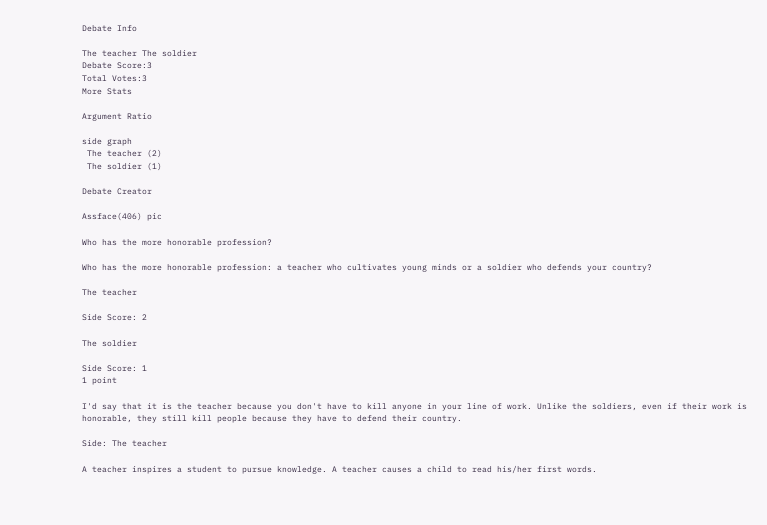Debate Info

The teacher The soldier
Debate Score:3
Total Votes:3
More Stats

Argument Ratio

side graph
 The teacher (2)
 The soldier (1)

Debate Creator

Assface(406) pic

Who has the more honorable profession?

Who has the more honorable profession: a teacher who cultivates young minds or a soldier who defends your country?

The teacher

Side Score: 2

The soldier

Side Score: 1
1 point

I'd say that it is the teacher because you don't have to kill anyone in your line of work. Unlike the soldiers, even if their work is honorable, they still kill people because they have to defend their country.

Side: The teacher

A teacher inspires a student to pursue knowledge. A teacher causes a child to read his/her first words.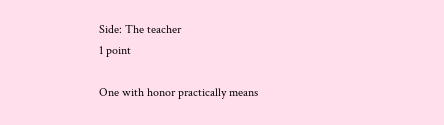Side: The teacher
1 point

One with honor practically means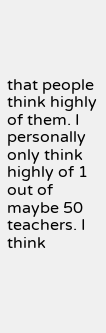that people think highly of them. I personally only think highly of 1 out of maybe 50 teachers. I think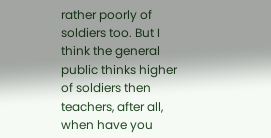rather poorly of soldiers too. But I think the general public thinks higher of soldiers then teachers, after all, when have you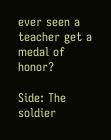ever seen a teacher get a medal of honor?

Side: The soldier